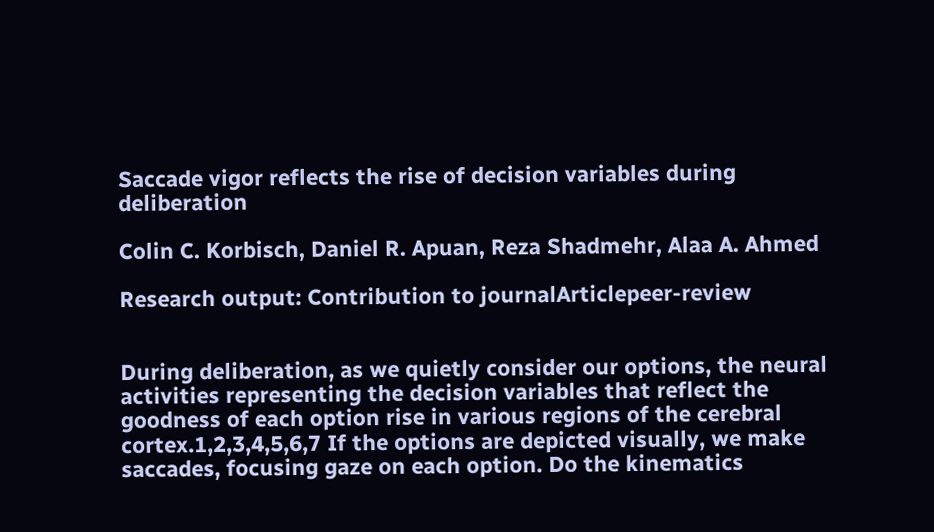Saccade vigor reflects the rise of decision variables during deliberation

Colin C. Korbisch, Daniel R. Apuan, Reza Shadmehr, Alaa A. Ahmed

Research output: Contribution to journalArticlepeer-review


During deliberation, as we quietly consider our options, the neural activities representing the decision variables that reflect the goodness of each option rise in various regions of the cerebral cortex.1,2,3,4,5,6,7 If the options are depicted visually, we make saccades, focusing gaze on each option. Do the kinematics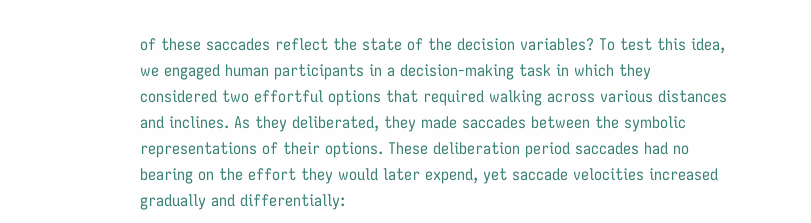of these saccades reflect the state of the decision variables? To test this idea, we engaged human participants in a decision-making task in which they considered two effortful options that required walking across various distances and inclines. As they deliberated, they made saccades between the symbolic representations of their options. These deliberation period saccades had no bearing on the effort they would later expend, yet saccade velocities increased gradually and differentially: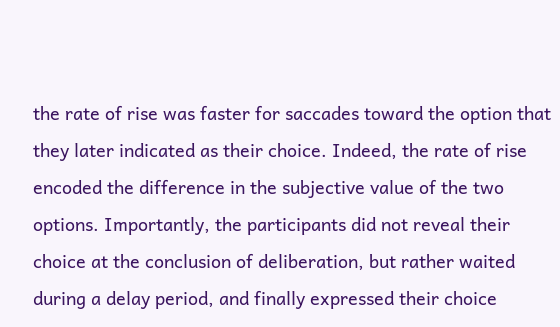the rate of rise was faster for saccades toward the option that they later indicated as their choice. Indeed, the rate of rise encoded the difference in the subjective value of the two options. Importantly, the participants did not reveal their choice at the conclusion of deliberation, but rather waited during a delay period, and finally expressed their choice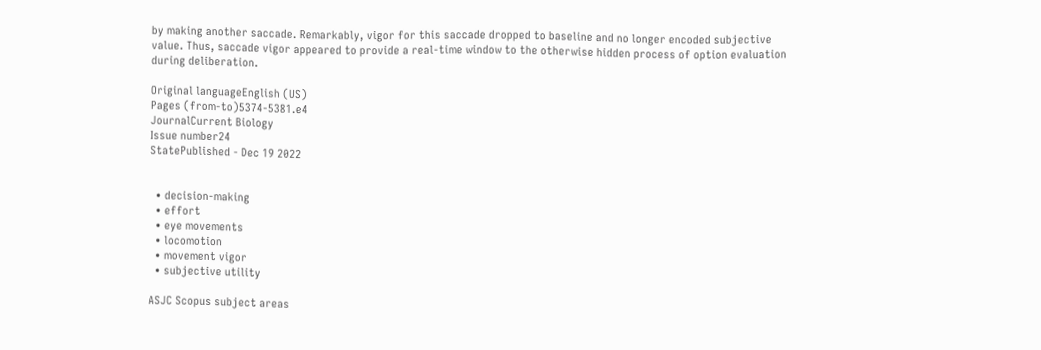by making another saccade. Remarkably, vigor for this saccade dropped to baseline and no longer encoded subjective value. Thus, saccade vigor appeared to provide a real-time window to the otherwise hidden process of option evaluation during deliberation.

Original languageEnglish (US)
Pages (from-to)5374-5381.e4
JournalCurrent Biology
Issue number24
StatePublished - Dec 19 2022


  • decision-making
  • effort
  • eye movements
  • locomotion
  • movement vigor
  • subjective utility

ASJC Scopus subject areas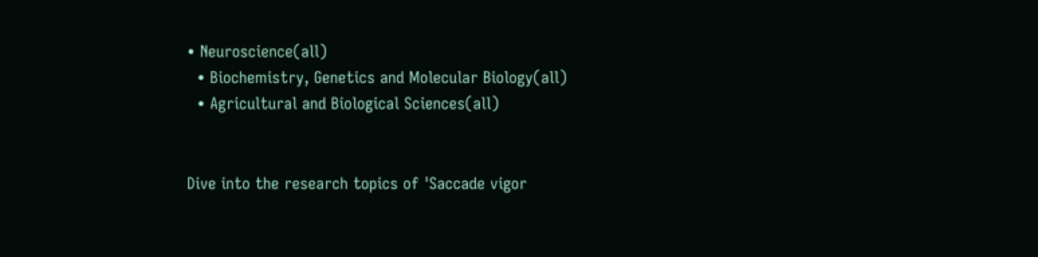• Neuroscience(all)
  • Biochemistry, Genetics and Molecular Biology(all)
  • Agricultural and Biological Sciences(all)


Dive into the research topics of 'Saccade vigor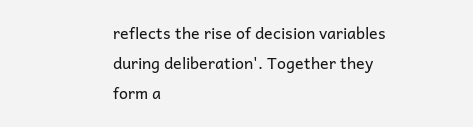reflects the rise of decision variables during deliberation'. Together they form a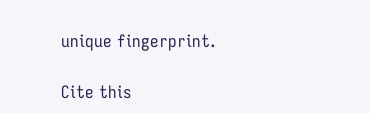unique fingerprint.

Cite this